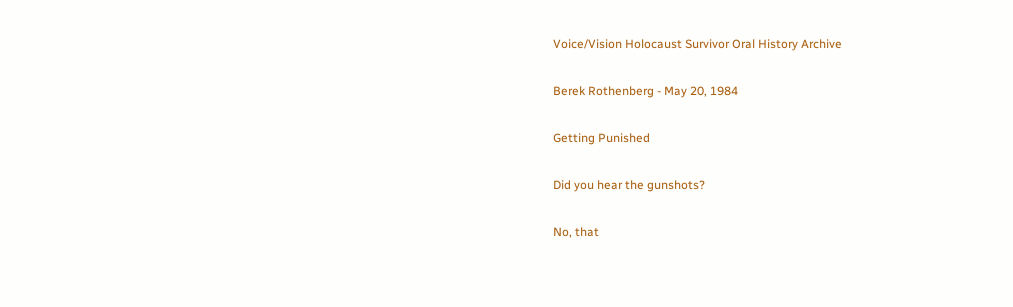Voice/Vision Holocaust Survivor Oral History Archive

Berek Rothenberg - May 20, 1984

Getting Punished

Did you hear the gunshots?

No, that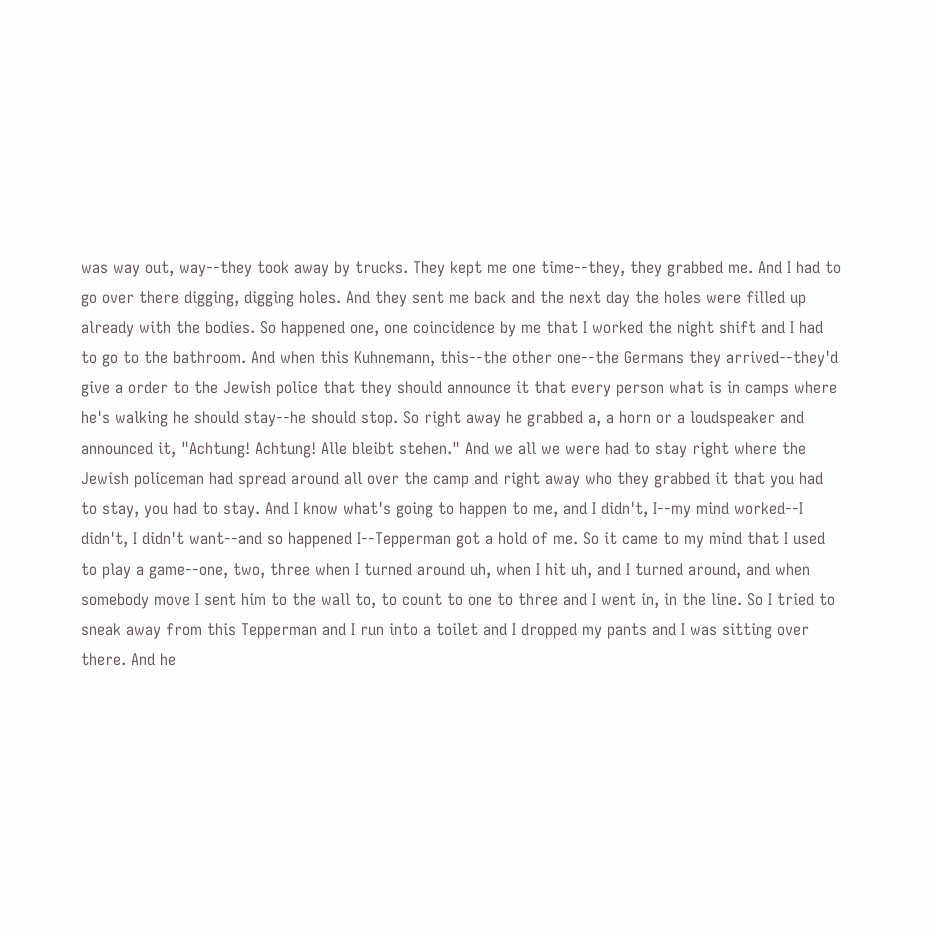was way out, way--they took away by trucks. They kept me one time--they, they grabbed me. And I had to go over there digging, digging holes. And they sent me back and the next day the holes were filled up already with the bodies. So happened one, one coincidence by me that I worked the night shift and I had to go to the bathroom. And when this Kuhnemann, this--the other one--the Germans they arrived--they'd give a order to the Jewish police that they should announce it that every person what is in camps where he's walking he should stay--he should stop. So right away he grabbed a, a horn or a loudspeaker and announced it, "Achtung! Achtung! Alle bleibt stehen." And we all we were had to stay right where the Jewish policeman had spread around all over the camp and right away who they grabbed it that you had to stay, you had to stay. And I know what's going to happen to me, and I didn't, I--my mind worked--I didn't, I didn't want--and so happened I--Tepperman got a hold of me. So it came to my mind that I used to play a game--one, two, three when I turned around uh, when I hit uh, and I turned around, and when somebody move I sent him to the wall to, to count to one to three and I went in, in the line. So I tried to sneak away from this Tepperman and I run into a toilet and I dropped my pants and I was sitting over there. And he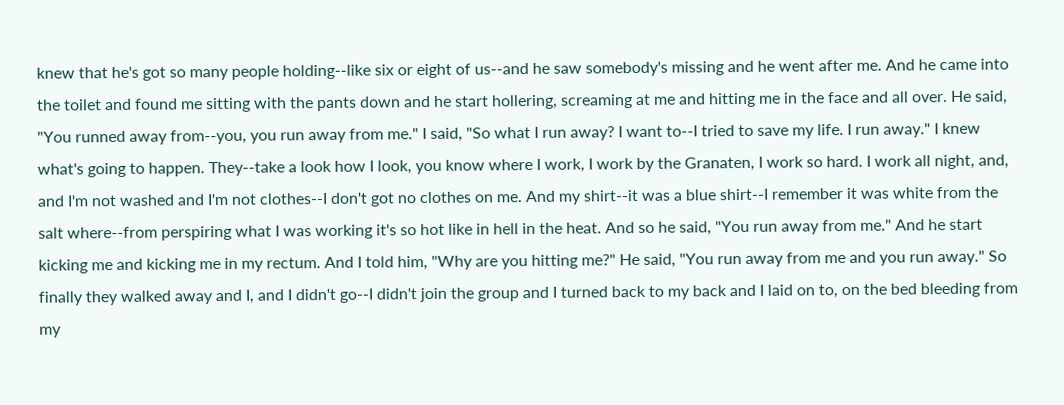knew that he's got so many people holding--like six or eight of us--and he saw somebody's missing and he went after me. And he came into the toilet and found me sitting with the pants down and he start hollering, screaming at me and hitting me in the face and all over. He said, "You runned away from--you, you run away from me." I said, "So what I run away? I want to--I tried to save my life. I run away." I knew what's going to happen. They--take a look how I look, you know where I work, I work by the Granaten, I work so hard. I work all night, and, and I'm not washed and I'm not clothes--I don't got no clothes on me. And my shirt--it was a blue shirt--I remember it was white from the salt where--from perspiring what I was working it's so hot like in hell in the heat. And so he said, "You run away from me." And he start kicking me and kicking me in my rectum. And I told him, "Why are you hitting me?" He said, "You run away from me and you run away." So finally they walked away and I, and I didn't go--I didn't join the group and I turned back to my back and I laid on to, on the bed bleeding from my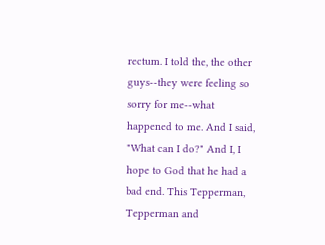rectum. I told the, the other guys--they were feeling so sorry for me--what happened to me. And I said, "What can I do?" And I, I hope to God that he had a bad end. This Tepperman, Tepperman and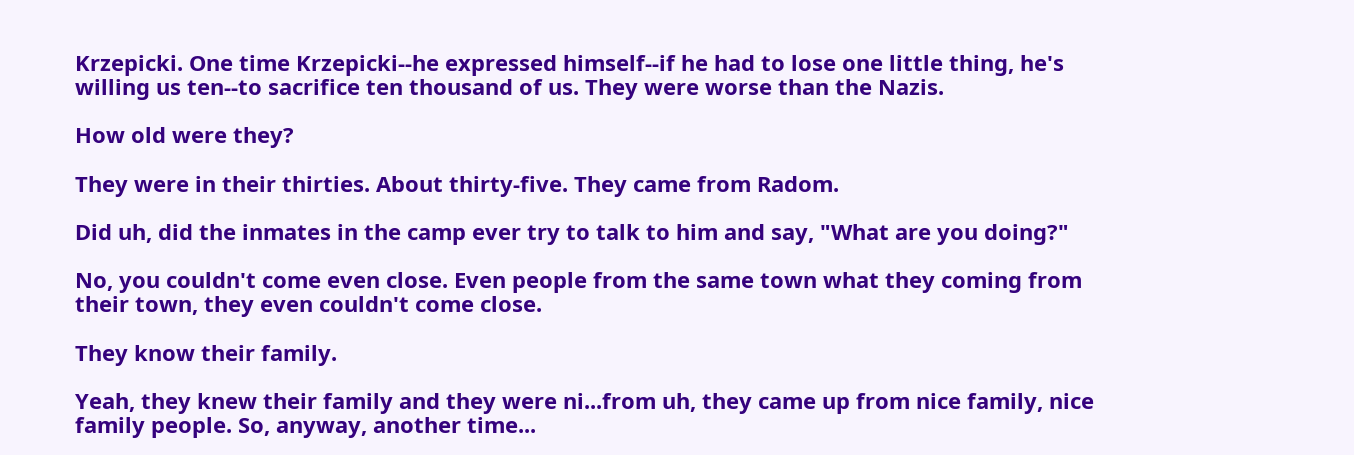Krzepicki. One time Krzepicki--he expressed himself--if he had to lose one little thing, he's willing us ten--to sacrifice ten thousand of us. They were worse than the Nazis.

How old were they?

They were in their thirties. About thirty-five. They came from Radom.

Did uh, did the inmates in the camp ever try to talk to him and say, "What are you doing?"

No, you couldn't come even close. Even people from the same town what they coming from their town, they even couldn't come close.

They know their family.

Yeah, they knew their family and they were ni...from uh, they came up from nice family, nice family people. So, anyway, another time...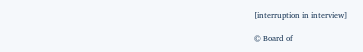[interruption in interview]

© Board of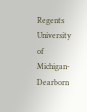Regents University of Michigan-Dearborn